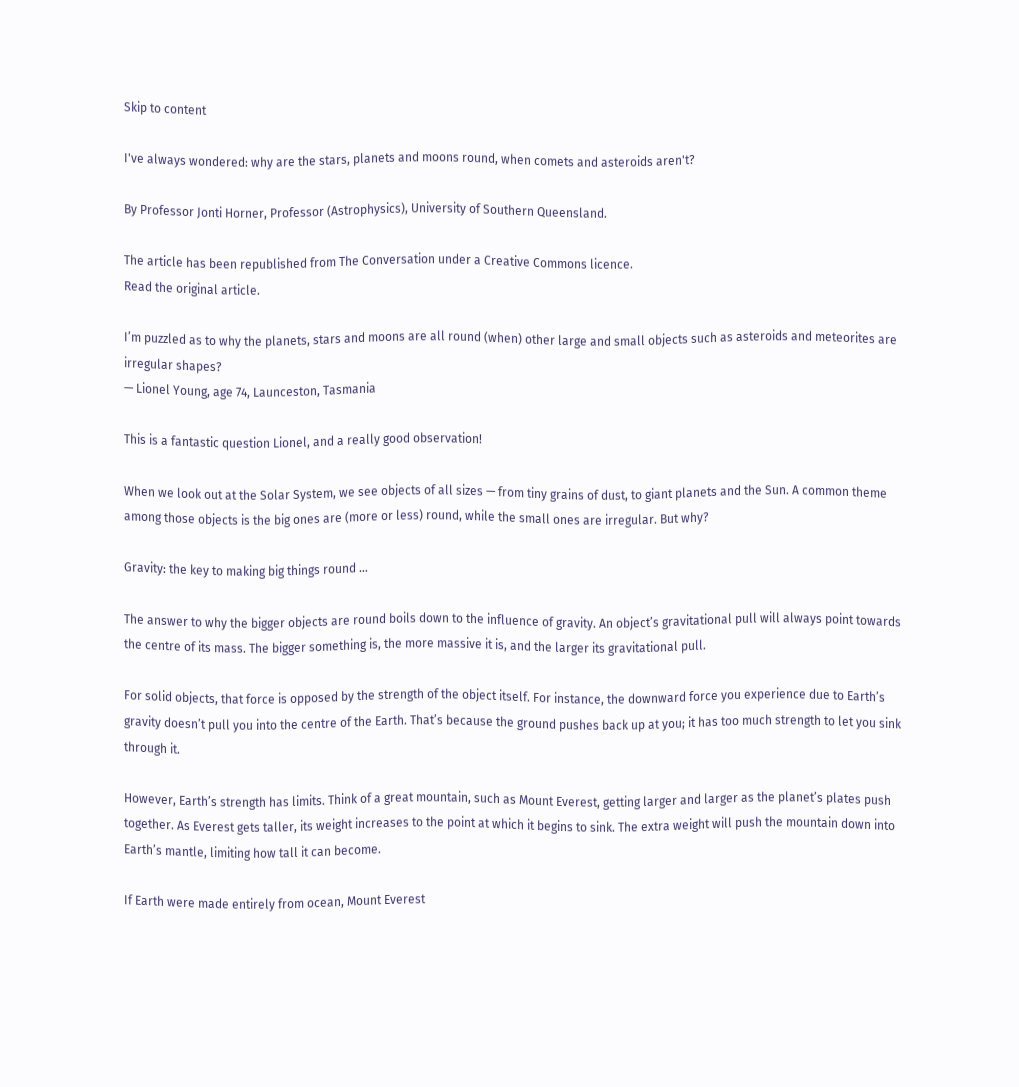Skip to content

I've always wondered: why are the stars, planets and moons round, when comets and asteroids aren't?

By Professor Jonti Horner, Professor (Astrophysics), University of Southern Queensland.

The article has been republished from The Conversation under a Creative Commons licence.
Read the original article.

I’m puzzled as to why the planets, stars and moons are all round (when) other large and small objects such as asteroids and meteorites are irregular shapes?
— Lionel Young, age 74, Launceston, Tasmania

This is a fantastic question Lionel, and a really good observation!

When we look out at the Solar System, we see objects of all sizes — from tiny grains of dust, to giant planets and the Sun. A common theme among those objects is the big ones are (more or less) round, while the small ones are irregular. But why?

Gravity: the key to making big things round …

The answer to why the bigger objects are round boils down to the influence of gravity. An object’s gravitational pull will always point towards the centre of its mass. The bigger something is, the more massive it is, and the larger its gravitational pull.

For solid objects, that force is opposed by the strength of the object itself. For instance, the downward force you experience due to Earth’s gravity doesn’t pull you into the centre of the Earth. That’s because the ground pushes back up at you; it has too much strength to let you sink through it.

However, Earth’s strength has limits. Think of a great mountain, such as Mount Everest, getting larger and larger as the planet’s plates push together. As Everest gets taller, its weight increases to the point at which it begins to sink. The extra weight will push the mountain down into Earth’s mantle, limiting how tall it can become.

If Earth were made entirely from ocean, Mount Everest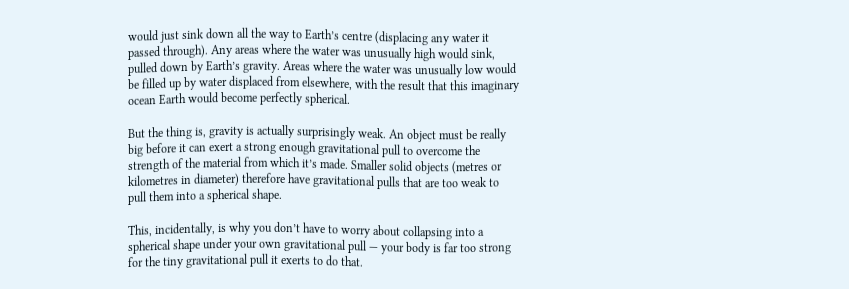would just sink down all the way to Earth’s centre (displacing any water it passed through). Any areas where the water was unusually high would sink, pulled down by Earth’s gravity. Areas where the water was unusually low would be filled up by water displaced from elsewhere, with the result that this imaginary ocean Earth would become perfectly spherical.

But the thing is, gravity is actually surprisingly weak. An object must be really big before it can exert a strong enough gravitational pull to overcome the strength of the material from which it’s made. Smaller solid objects (metres or kilometres in diameter) therefore have gravitational pulls that are too weak to pull them into a spherical shape.

This, incidentally, is why you don’t have to worry about collapsing into a spherical shape under your own gravitational pull — your body is far too strong for the tiny gravitational pull it exerts to do that.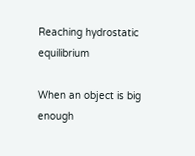Reaching hydrostatic equilibrium

When an object is big enough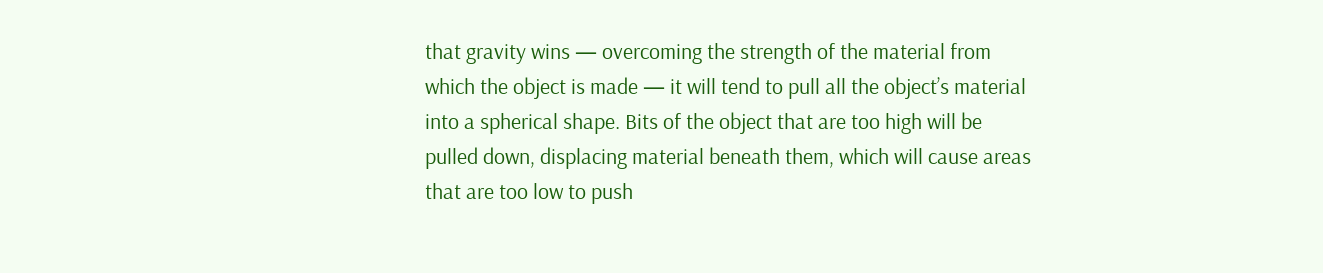that gravity wins — overcoming the strength of the material from which the object is made — it will tend to pull all the object’s material into a spherical shape. Bits of the object that are too high will be pulled down, displacing material beneath them, which will cause areas that are too low to push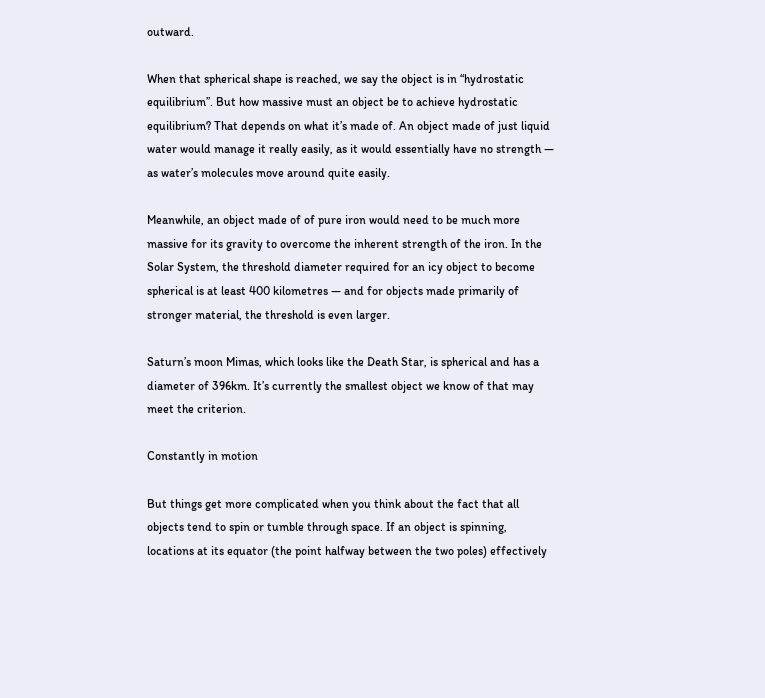outward.

When that spherical shape is reached, we say the object is in “hydrostatic equilibrium”. But how massive must an object be to achieve hydrostatic equilibrium? That depends on what it’s made of. An object made of just liquid water would manage it really easily, as it would essentially have no strength — as water’s molecules move around quite easily.

Meanwhile, an object made of of pure iron would need to be much more massive for its gravity to overcome the inherent strength of the iron. In the Solar System, the threshold diameter required for an icy object to become spherical is at least 400 kilometres — and for objects made primarily of stronger material, the threshold is even larger.

Saturn’s moon Mimas, which looks like the Death Star, is spherical and has a diameter of 396km. It’s currently the smallest object we know of that may meet the criterion.

Constantly in motion

But things get more complicated when you think about the fact that all objects tend to spin or tumble through space. If an object is spinning, locations at its equator (the point halfway between the two poles) effectively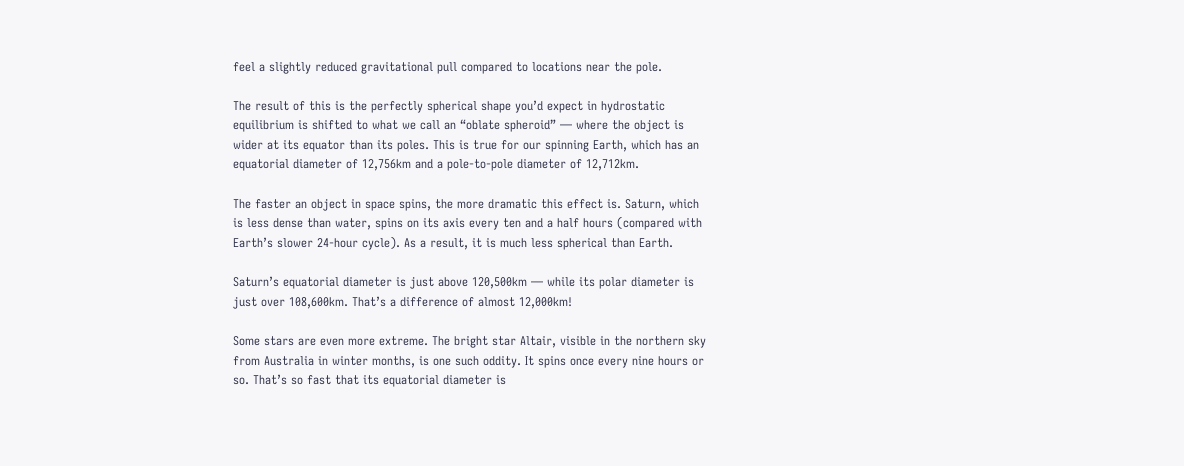feel a slightly reduced gravitational pull compared to locations near the pole.

The result of this is the perfectly spherical shape you’d expect in hydrostatic equilibrium is shifted to what we call an “oblate spheroid” — where the object is wider at its equator than its poles. This is true for our spinning Earth, which has an equatorial diameter of 12,756km and a pole-to-pole diameter of 12,712km.

The faster an object in space spins, the more dramatic this effect is. Saturn, which is less dense than water, spins on its axis every ten and a half hours (compared with Earth’s slower 24-hour cycle). As a result, it is much less spherical than Earth.

Saturn’s equatorial diameter is just above 120,500km — while its polar diameter is just over 108,600km. That’s a difference of almost 12,000km!

Some stars are even more extreme. The bright star Altair, visible in the northern sky from Australia in winter months, is one such oddity. It spins once every nine hours or so. That’s so fast that its equatorial diameter is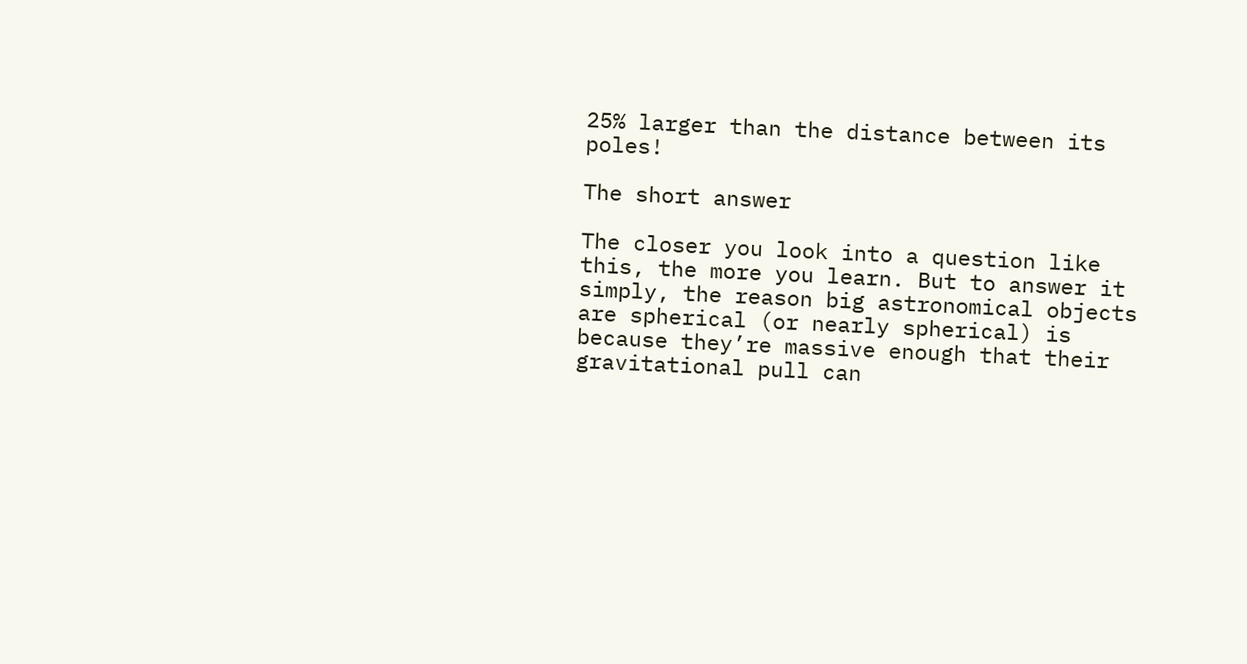25% larger than the distance between its poles!

The short answer

The closer you look into a question like this, the more you learn. But to answer it simply, the reason big astronomical objects are spherical (or nearly spherical) is because they’re massive enough that their gravitational pull can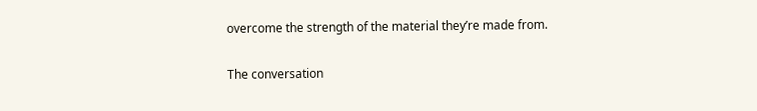overcome the strength of the material they’re made from.

The conversation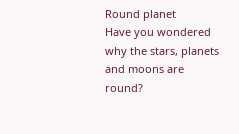Round planet
Have you wondered why the stars, planets and moons are round?